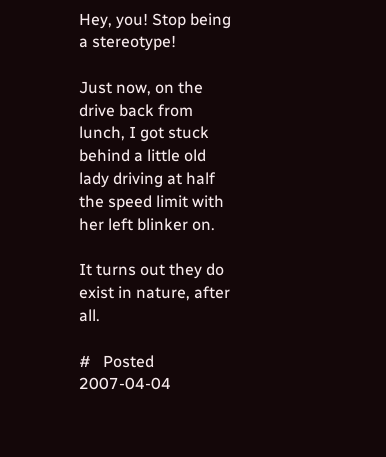Hey, you! Stop being a stereotype!

Just now, on the drive back from lunch, I got stuck behind a little old lady driving at half the speed limit with her left blinker on.

It turns out they do exist in nature, after all.

#   Posted 2007-04-04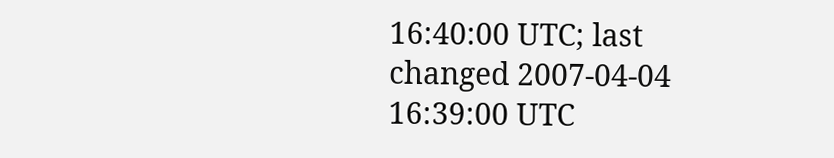16:40:00 UTC; last changed 2007-04-04 16:39:00 UTC